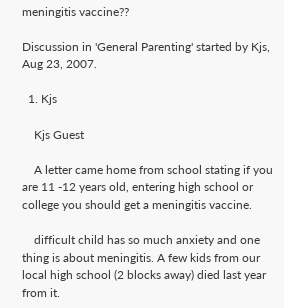meningitis vaccine??

Discussion in 'General Parenting' started by Kjs, Aug 23, 2007.

  1. Kjs

    Kjs Guest

    A letter came home from school stating if you are 11 -12 years old, entering high school or college you should get a meningitis vaccine.

    difficult child has so much anxiety and one thing is about meningitis. A few kids from our local high school (2 blocks away) died last year from it.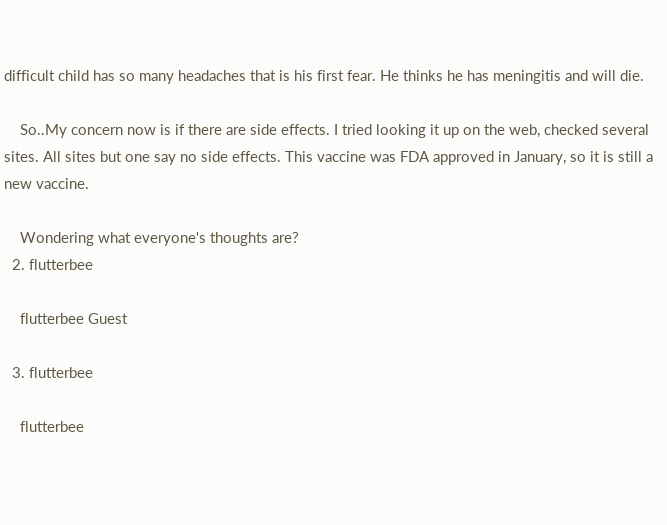difficult child has so many headaches that is his first fear. He thinks he has meningitis and will die.

    So..My concern now is if there are side effects. I tried looking it up on the web, checked several sites. All sites but one say no side effects. This vaccine was FDA approved in January, so it is still a new vaccine.

    Wondering what everyone's thoughts are?
  2. flutterbee

    flutterbee Guest

  3. flutterbee

    flutterbee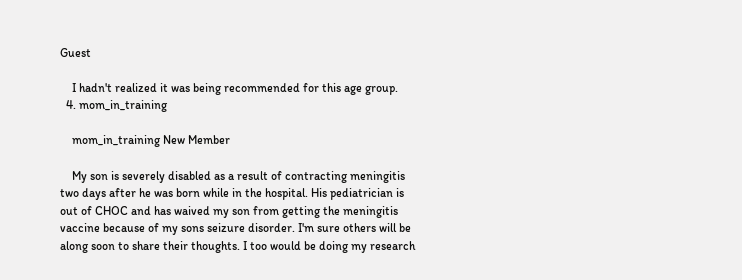Guest

    I hadn't realized it was being recommended for this age group.
  4. mom_in_training

    mom_in_training New Member

    My son is severely disabled as a result of contracting meningitis two days after he was born while in the hospital. His pediatrician is out of CHOC and has waived my son from getting the meningitis vaccine because of my sons seizure disorder. I'm sure others will be along soon to share their thoughts. I too would be doing my research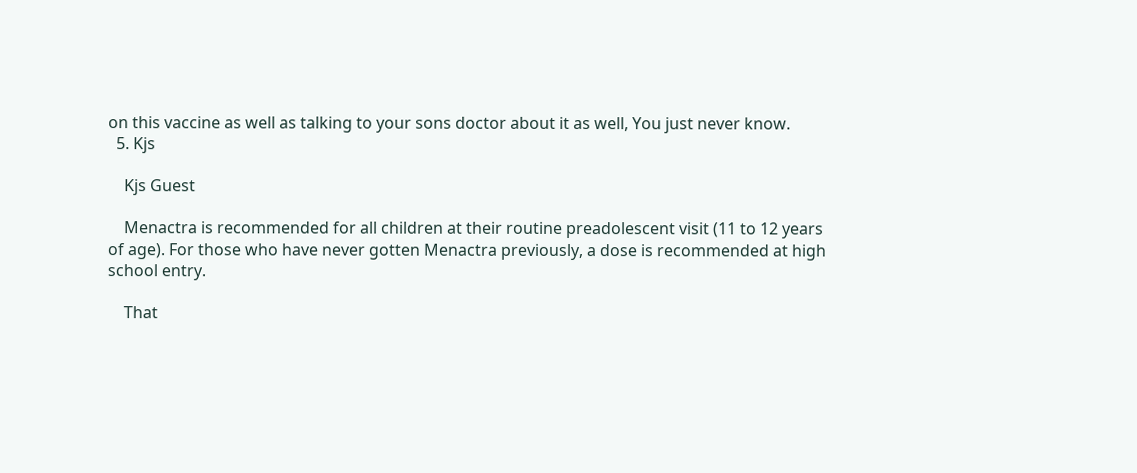on this vaccine as well as talking to your sons doctor about it as well, You just never know.
  5. Kjs

    Kjs Guest

    Menactra is recommended for all children at their routine preadolescent visit (11 to 12 years of age). For those who have never gotten Menactra previously, a dose is recommended at high school entry.

    That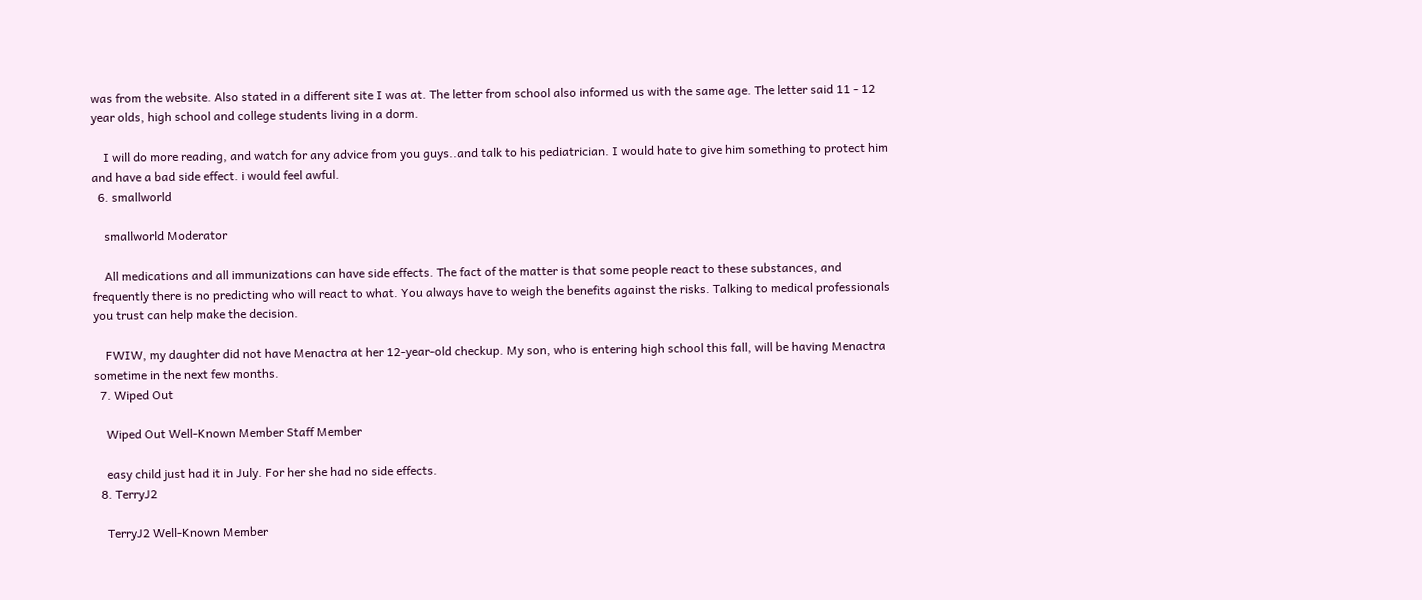was from the website. Also stated in a different site I was at. The letter from school also informed us with the same age. The letter said 11 - 12 year olds, high school and college students living in a dorm.

    I will do more reading, and watch for any advice from you guys..and talk to his pediatrician. I would hate to give him something to protect him and have a bad side effect. i would feel awful.
  6. smallworld

    smallworld Moderator

    All medications and all immunizations can have side effects. The fact of the matter is that some people react to these substances, and frequently there is no predicting who will react to what. You always have to weigh the benefits against the risks. Talking to medical professionals you trust can help make the decision.

    FWIW, my daughter did not have Menactra at her 12-year-old checkup. My son, who is entering high school this fall, will be having Menactra sometime in the next few months.
  7. Wiped Out

    Wiped Out Well-Known Member Staff Member

    easy child just had it in July. For her she had no side effects.
  8. TerryJ2

    TerryJ2 Well-Known Member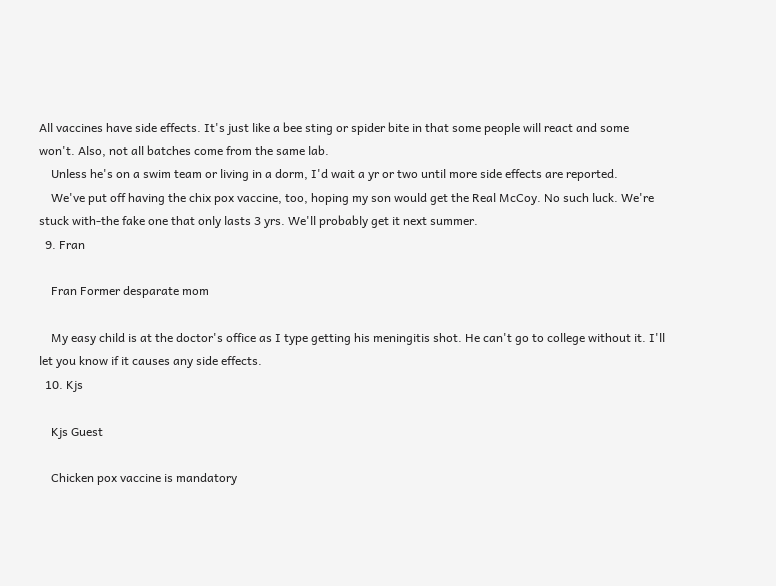All vaccines have side effects. It's just like a bee sting or spider bite in that some people will react and some won't. Also, not all batches come from the same lab.
    Unless he's on a swim team or living in a dorm, I'd wait a yr or two until more side effects are reported.
    We've put off having the chix pox vaccine, too, hoping my son would get the Real McCoy. No such luck. We're stuck with-the fake one that only lasts 3 yrs. We'll probably get it next summer.
  9. Fran

    Fran Former desparate mom

    My easy child is at the doctor's office as I type getting his meningitis shot. He can't go to college without it. I'll let you know if it causes any side effects.
  10. Kjs

    Kjs Guest

    Chicken pox vaccine is mandatory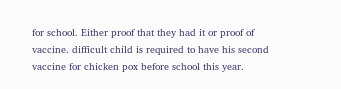for school. Either proof that they had it or proof of vaccine. difficult child is required to have his second vaccine for chicken pox before school this year.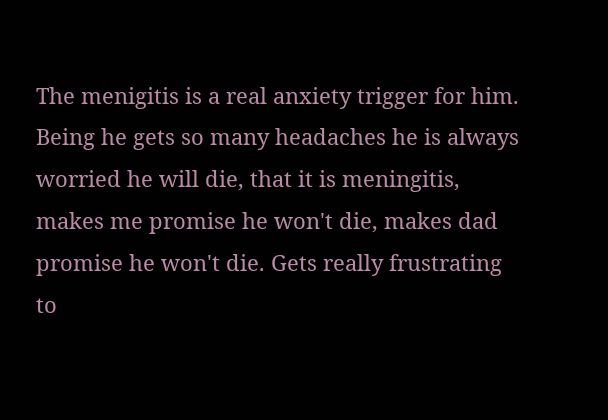The menigitis is a real anxiety trigger for him. Being he gets so many headaches he is always worried he will die, that it is meningitis, makes me promise he won't die, makes dad promise he won't die. Gets really frustrating to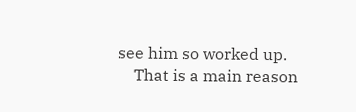see him so worked up.
    That is a main reason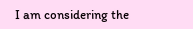I am considering the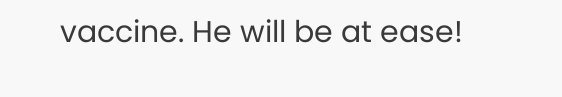vaccine. He will be at ease!